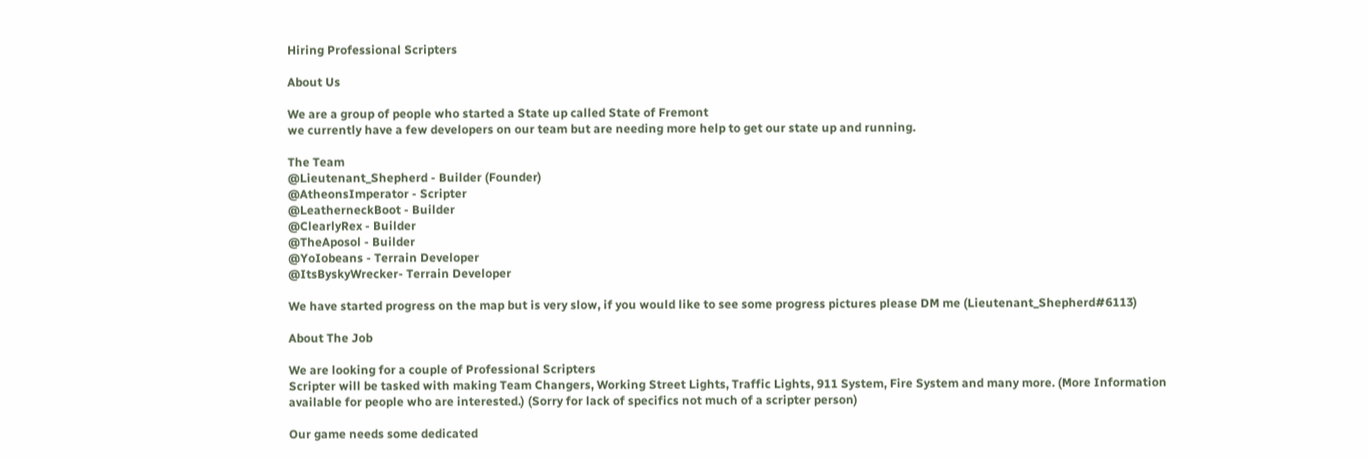Hiring Professional Scripters

About Us

We are a group of people who started a State up called State of Fremont
we currently have a few developers on our team but are needing more help to get our state up and running.

The Team
@Lieutenant_Shepherd - Builder (Founder)
@AtheonsImperator - Scripter
@LeatherneckBoot - Builder
@ClearlyRex - Builder
@TheAposol - Builder
@YoIobeans - Terrain Developer
@ItsByskyWrecker- Terrain Developer

We have started progress on the map but is very slow, if you would like to see some progress pictures please DM me (Lieutenant_Shepherd#6113)

About The Job

We are looking for a couple of Professional Scripters
Scripter will be tasked with making Team Changers, Working Street Lights, Traffic Lights, 911 System, Fire System and many more. (More Information available for people who are interested.) (Sorry for lack of specifics not much of a scripter person)

Our game needs some dedicated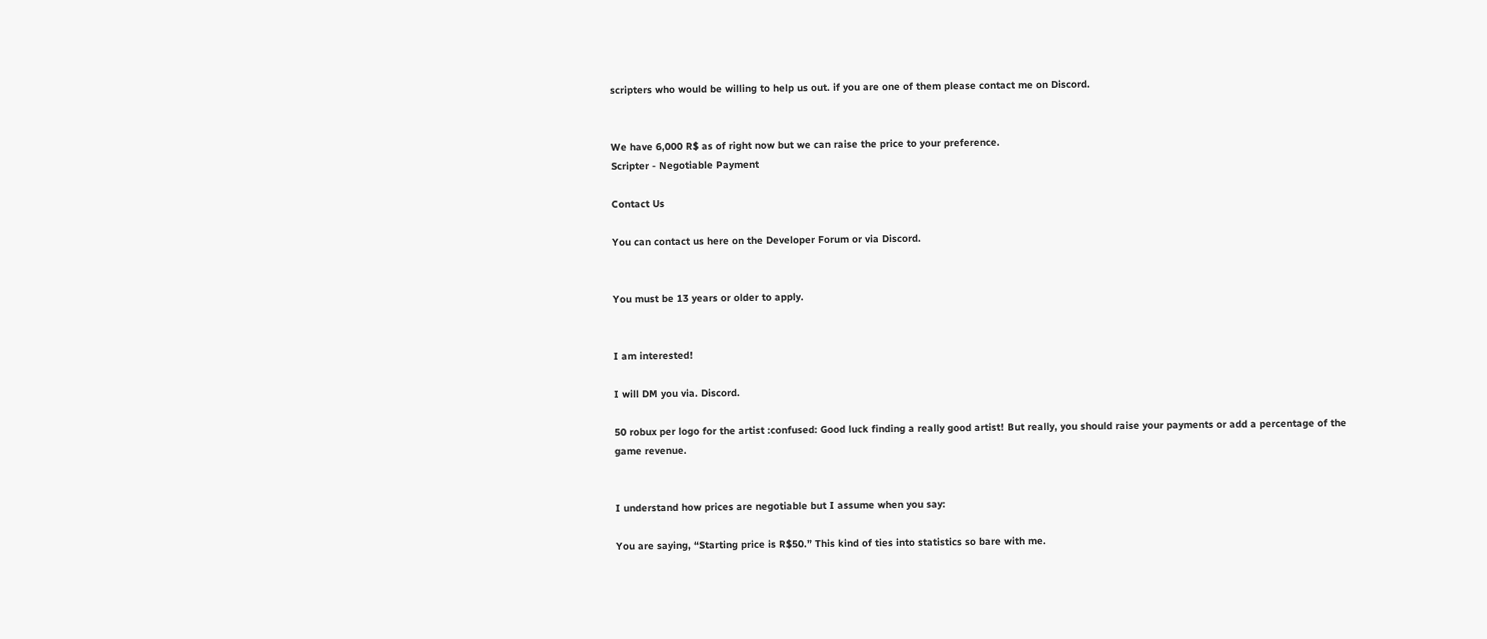scripters who would be willing to help us out. if you are one of them please contact me on Discord.


We have 6,000 R$ as of right now but we can raise the price to your preference.
Scripter - Negotiable Payment

Contact Us

You can contact us here on the Developer Forum or via Discord.


You must be 13 years or older to apply.


I am interested!

I will DM you via. Discord.

50 robux per logo for the artist :confused: Good luck finding a really good artist! But really, you should raise your payments or add a percentage of the game revenue.


I understand how prices are negotiable but I assume when you say:

You are saying, “Starting price is R$50.” This kind of ties into statistics so bare with me.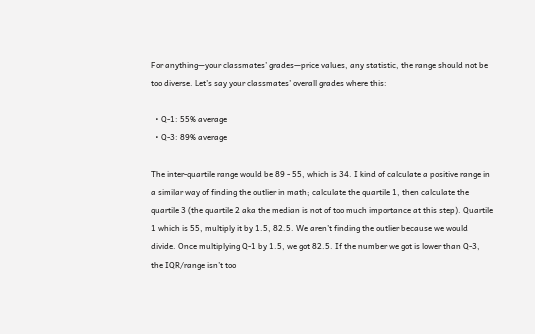For anything—your classmates’ grades—price values, any statistic, the range should not be too diverse. Let’s say your classmates’ overall grades where this:

  • Q-1: 55% average
  • Q-3: 89% average

The inter-quartile range would be 89 - 55, which is 34. I kind of calculate a positive range in a similar way of finding the outlier in math; calculate the quartile 1, then calculate the quartile 3 (the quartile 2 aka the median is not of too much importance at this step). Quartile 1 which is 55, multiply it by 1.5, 82.5. We aren’t finding the outlier because we would divide. Once multiplying Q-1 by 1.5, we got 82.5. If the number we got is lower than Q-3, the IQR/range isn’t too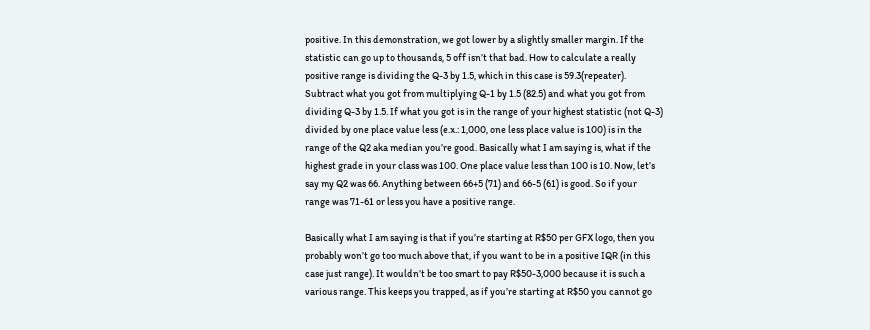positive. In this demonstration, we got lower by a slightly smaller margin. If the statistic can go up to thousands, 5 off isn’t that bad. How to calculate a really positive range is dividing the Q-3 by 1.5, which in this case is 59.3(repeater). Subtract what you got from multiplying Q-1 by 1.5 (82.5) and what you got from dividing Q-3 by 1.5. If what you got is in the range of your highest statistic (not Q-3) divided by one place value less (e.x.: 1,000, one less place value is 100) is in the range of the Q2 aka median you’re good. Basically what I am saying is, what if the highest grade in your class was 100. One place value less than 100 is 10. Now, let’s say my Q2 was 66. Anything between 66+5 (71) and 66-5 (61) is good. So if your range was 71-61 or less you have a positive range.

Basically what I am saying is that if you’re starting at R$50 per GFX logo, then you probably won’t go too much above that, if you want to be in a positive IQR (in this case just range). It wouldn’t be too smart to pay R$50-3,000 because it is such a various range. This keeps you trapped, as if you’re starting at R$50 you cannot go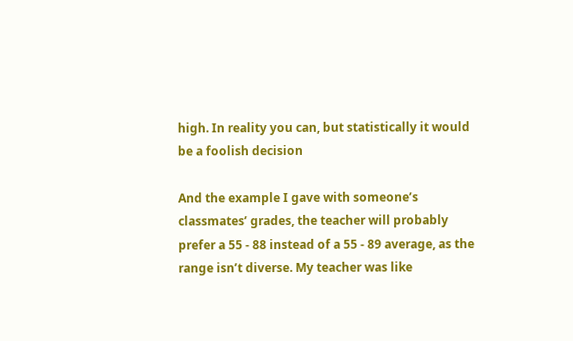high. In reality you can, but statistically it would be a foolish decision

And the example I gave with someone’s classmates’ grades, the teacher will probably prefer a 55 - 88 instead of a 55 - 89 average, as the range isn’t diverse. My teacher was like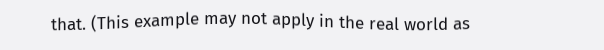that. (This example may not apply in the real world as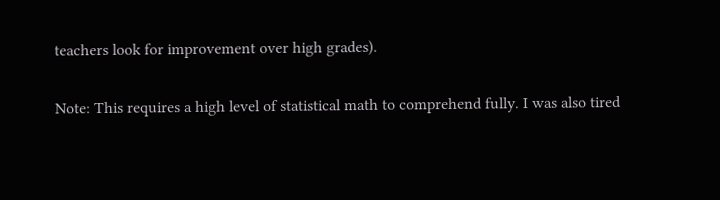teachers look for improvement over high grades).

Note: This requires a high level of statistical math to comprehend fully. I was also tired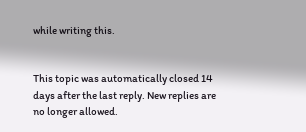while writing this.


This topic was automatically closed 14 days after the last reply. New replies are no longer allowed.